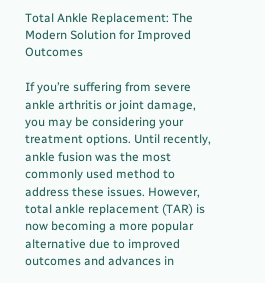Total Ankle Replacement: The Modern Solution for Improved Outcomes

If you’re suffering from severe ankle arthritis or joint damage, you may be considering your treatment options. Until recently, ankle fusion was the most commonly used method to address these issues. However, total ankle replacement (TAR) is now becoming a more popular alternative due to improved outcomes and advances in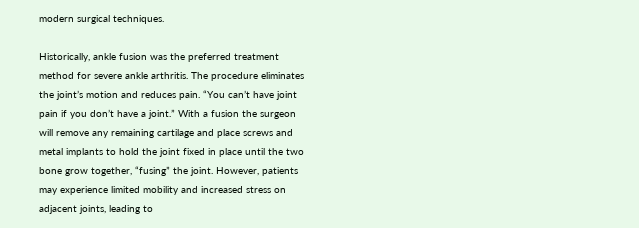modern surgical techniques.

Historically, ankle fusion was the preferred treatment method for severe ankle arthritis. The procedure eliminates the joint’s motion and reduces pain. “You can’t have joint pain if you don’t have a joint.” With a fusion the surgeon will remove any remaining cartilage and place screws and metal implants to hold the joint fixed in place until the two bone grow together, “fusing” the joint. However, patients may experience limited mobility and increased stress on adjacent joints, leading to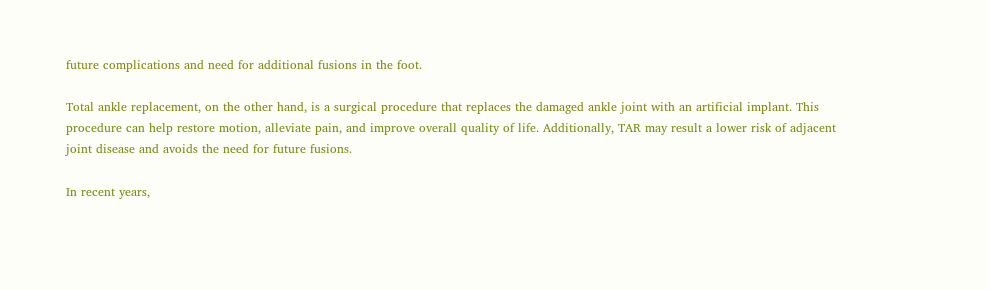future complications and need for additional fusions in the foot.

Total ankle replacement, on the other hand, is a surgical procedure that replaces the damaged ankle joint with an artificial implant. This procedure can help restore motion, alleviate pain, and improve overall quality of life. Additionally, TAR may result a lower risk of adjacent joint disease and avoids the need for future fusions.

In recent years,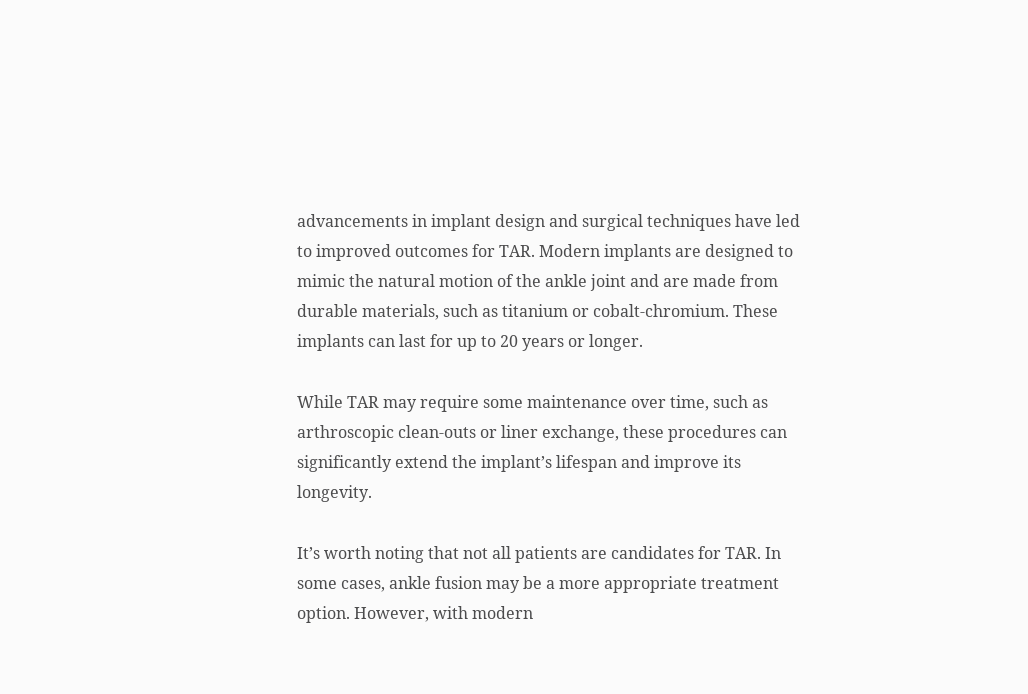advancements in implant design and surgical techniques have led to improved outcomes for TAR. Modern implants are designed to mimic the natural motion of the ankle joint and are made from durable materials, such as titanium or cobalt-chromium. These implants can last for up to 20 years or longer.

While TAR may require some maintenance over time, such as arthroscopic clean-outs or liner exchange, these procedures can significantly extend the implant’s lifespan and improve its longevity.

It’s worth noting that not all patients are candidates for TAR. In some cases, ankle fusion may be a more appropriate treatment option. However, with modern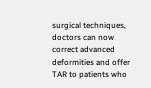surgical techniques, doctors can now correct advanced deformities and offer TAR to patients who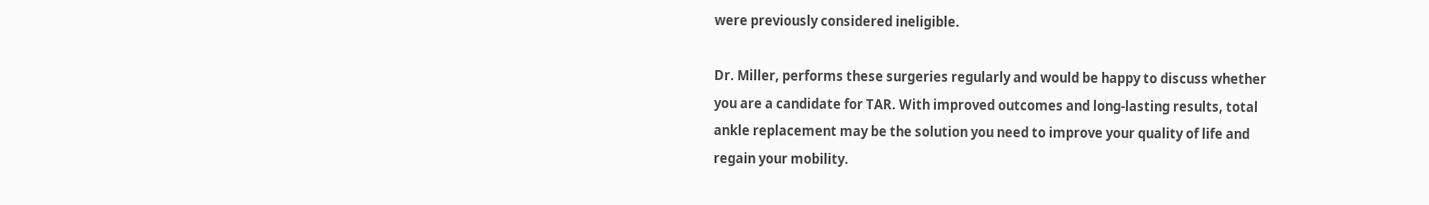were previously considered ineligible.

Dr. Miller, performs these surgeries regularly and would be happy to discuss whether you are a candidate for TAR. With improved outcomes and long-lasting results, total ankle replacement may be the solution you need to improve your quality of life and regain your mobility.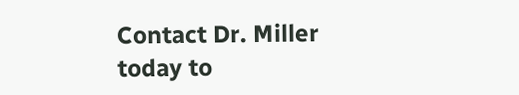Contact Dr. Miller today to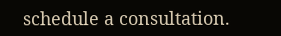schedule a consultation.